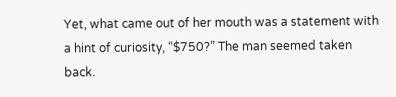Yet, what came out of her mouth was a statement with a hint of curiosity, “$750?” The man seemed taken back.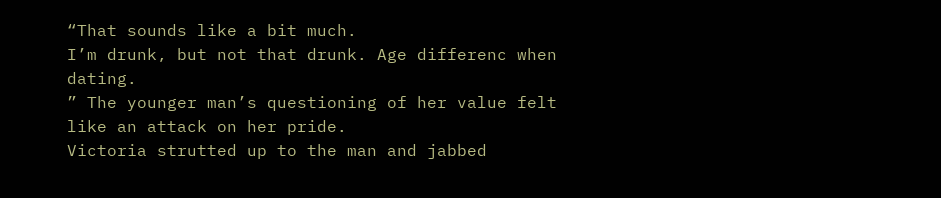“That sounds like a bit much.
I’m drunk, but not that drunk. Age differenc when dating.
” The younger man’s questioning of her value felt like an attack on her pride.
Victoria strutted up to the man and jabbed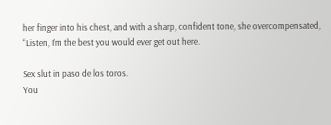her finger into his chest, and with a sharp, confident tone, she overcompensated, “Listen, I’m the best you would ever get out here.

Sex slut in paso de los toros.
You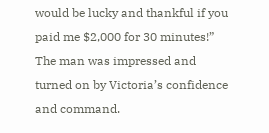would be lucky and thankful if you paid me $2,000 for 30 minutes!” The man was impressed and turned on by Victoria’s confidence and command.